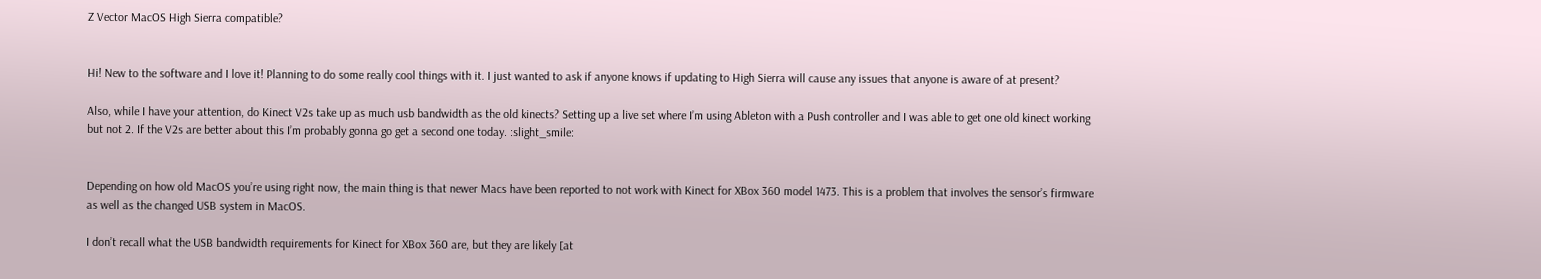Z Vector MacOS High Sierra compatible?


Hi! New to the software and I love it! Planning to do some really cool things with it. I just wanted to ask if anyone knows if updating to High Sierra will cause any issues that anyone is aware of at present?

Also, while I have your attention, do Kinect V2s take up as much usb bandwidth as the old kinects? Setting up a live set where I’m using Ableton with a Push controller and I was able to get one old kinect working but not 2. If the V2s are better about this I’m probably gonna go get a second one today. :slight_smile:


Depending on how old MacOS you’re using right now, the main thing is that newer Macs have been reported to not work with Kinect for XBox 360 model 1473. This is a problem that involves the sensor’s firmware as well as the changed USB system in MacOS.

I don’t recall what the USB bandwidth requirements for Kinect for XBox 360 are, but they are likely [at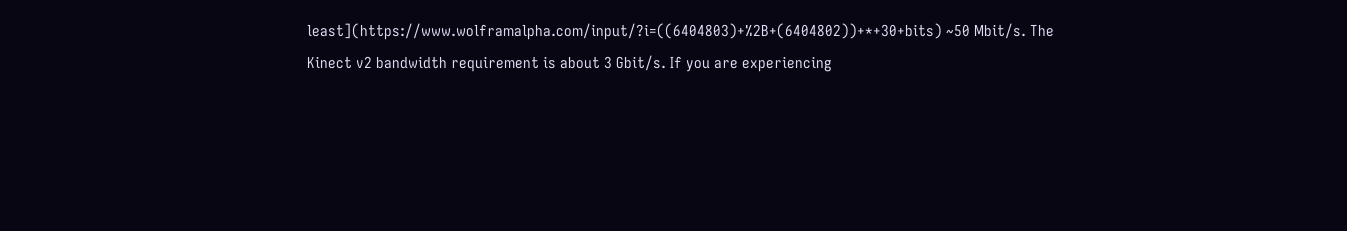least](https://www.wolframalpha.com/input/?i=((6404803)+%2B+(6404802))+*+30+bits) ~50 Mbit/s. The Kinect v2 bandwidth requirement is about 3 Gbit/s. If you are experiencing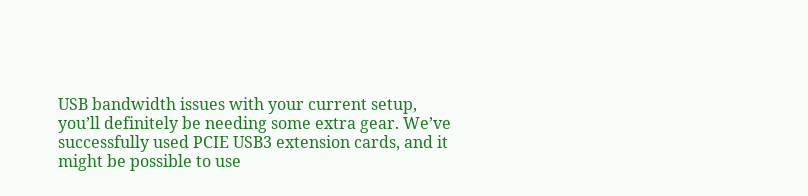USB bandwidth issues with your current setup, you’ll definitely be needing some extra gear. We’ve successfully used PCIE USB3 extension cards, and it might be possible to use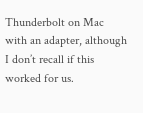Thunderbolt on Mac with an adapter, although I don’t recall if this worked for us.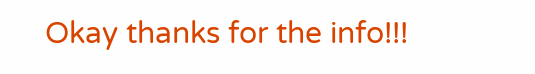Okay thanks for the info!!!